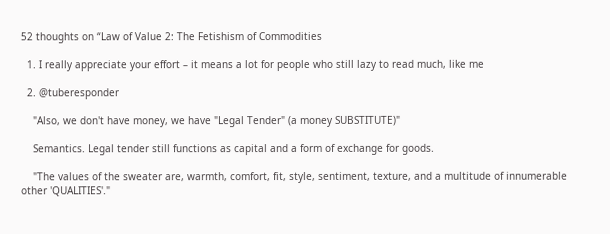52 thoughts on “Law of Value 2: The Fetishism of Commodities

  1. I really appreciate your effort – it means a lot for people who still lazy to read much, like me

  2. @tuberesponder

    "Also, we don't have money, we have "Legal Tender" (a money SUBSTITUTE)"

    Semantics. Legal tender still functions as capital and a form of exchange for goods.

    "The values of the sweater are, warmth, comfort, fit, style, sentiment, texture, and a multitude of innumerable other 'QUALITIES'."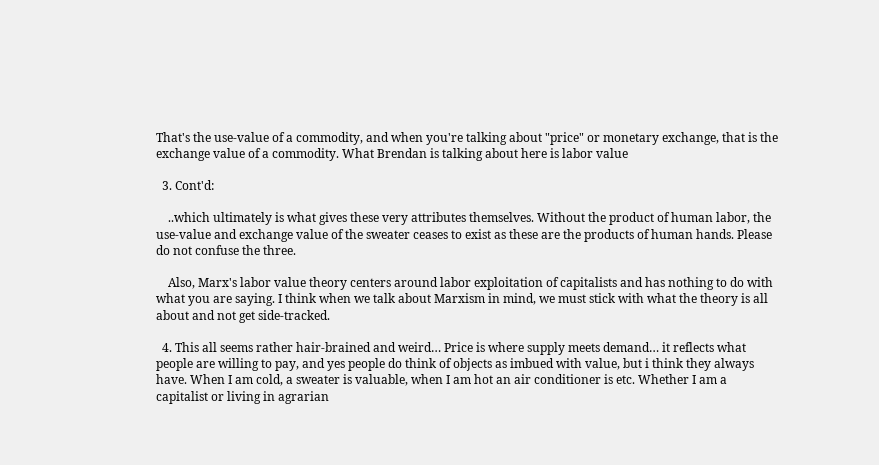That's the use-value of a commodity, and when you're talking about "price" or monetary exchange, that is the exchange value of a commodity. What Brendan is talking about here is labor value

  3. Cont'd:

    ..which ultimately is what gives these very attributes themselves. Without the product of human labor, the use-value and exchange value of the sweater ceases to exist as these are the products of human hands. Please do not confuse the three.

    Also, Marx's labor value theory centers around labor exploitation of capitalists and has nothing to do with what you are saying. I think when we talk about Marxism in mind, we must stick with what the theory is all about and not get side-tracked.

  4. This all seems rather hair-brained and weird… Price is where supply meets demand… it reflects what people are willing to pay, and yes people do think of objects as imbued with value, but i think they always have. When I am cold, a sweater is valuable, when I am hot an air conditioner is etc. Whether I am a capitalist or living in agrarian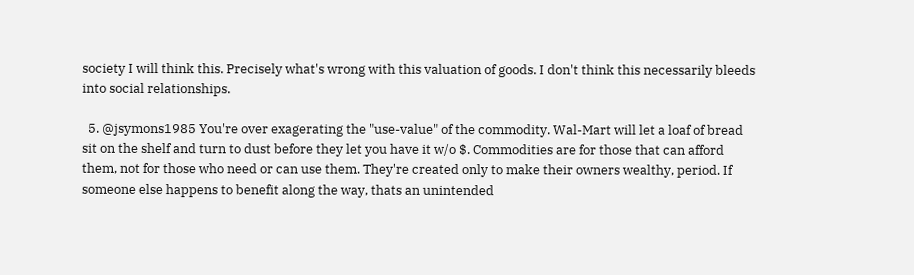society I will think this. Precisely what's wrong with this valuation of goods. I don't think this necessarily bleeds into social relationships.

  5. @jsymons1985 You're over exagerating the "use-value" of the commodity. Wal-Mart will let a loaf of bread sit on the shelf and turn to dust before they let you have it w/o $. Commodities are for those that can afford them, not for those who need or can use them. They're created only to make their owners wealthy, period. If someone else happens to benefit along the way, thats an unintended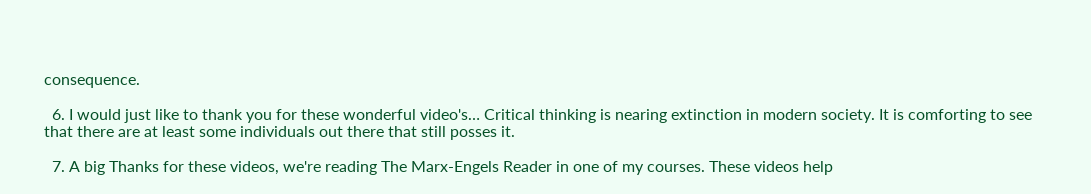consequence.

  6. I would just like to thank you for these wonderful video's… Critical thinking is nearing extinction in modern society. It is comforting to see that there are at least some individuals out there that still posses it.

  7. A big Thanks for these videos, we're reading The Marx-Engels Reader in one of my courses. These videos help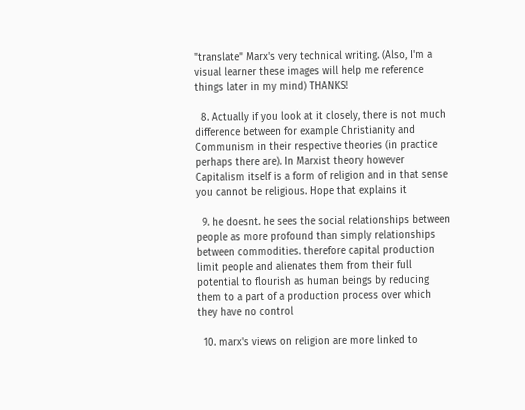"translate" Marx's very technical writing. (Also, I'm a visual learner these images will help me reference things later in my mind) THANKS!

  8. Actually if you look at it closely, there is not much difference between for example Christianity and Communism in their respective theories (in practice perhaps there are). In Marxist theory however Capitalism itself is a form of religion and in that sense you cannot be religious. Hope that explains it

  9. he doesnt. he sees the social relationships between people as more profound than simply relationships between commodities. therefore capital production limit people and alienates them from their full potential to flourish as human beings by reducing them to a part of a production process over which they have no control

  10. marx's views on religion are more linked to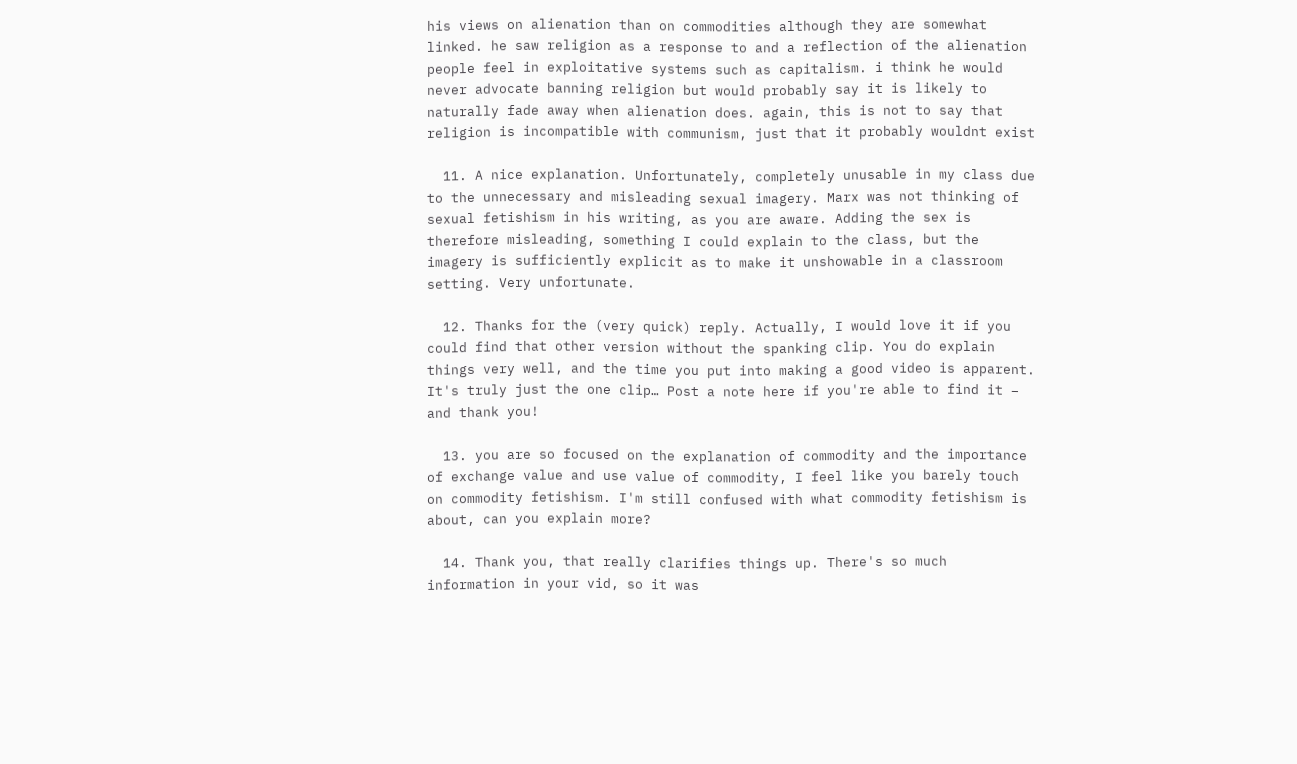his views on alienation than on commodities although they are somewhat linked. he saw religion as a response to and a reflection of the alienation people feel in exploitative systems such as capitalism. i think he would never advocate banning religion but would probably say it is likely to naturally fade away when alienation does. again, this is not to say that religion is incompatible with communism, just that it probably wouldnt exist

  11. A nice explanation. Unfortunately, completely unusable in my class due to the unnecessary and misleading sexual imagery. Marx was not thinking of sexual fetishism in his writing, as you are aware. Adding the sex is therefore misleading, something I could explain to the class, but the imagery is sufficiently explicit as to make it unshowable in a classroom setting. Very unfortunate.

  12. Thanks for the (very quick) reply. Actually, I would love it if you could find that other version without the spanking clip. You do explain things very well, and the time you put into making a good video is apparent. It's truly just the one clip… Post a note here if you're able to find it – and thank you!

  13. you are so focused on the explanation of commodity and the importance of exchange value and use value of commodity, I feel like you barely touch on commodity fetishism. I'm still confused with what commodity fetishism is about, can you explain more?

  14. Thank you, that really clarifies things up. There's so much information in your vid, so it was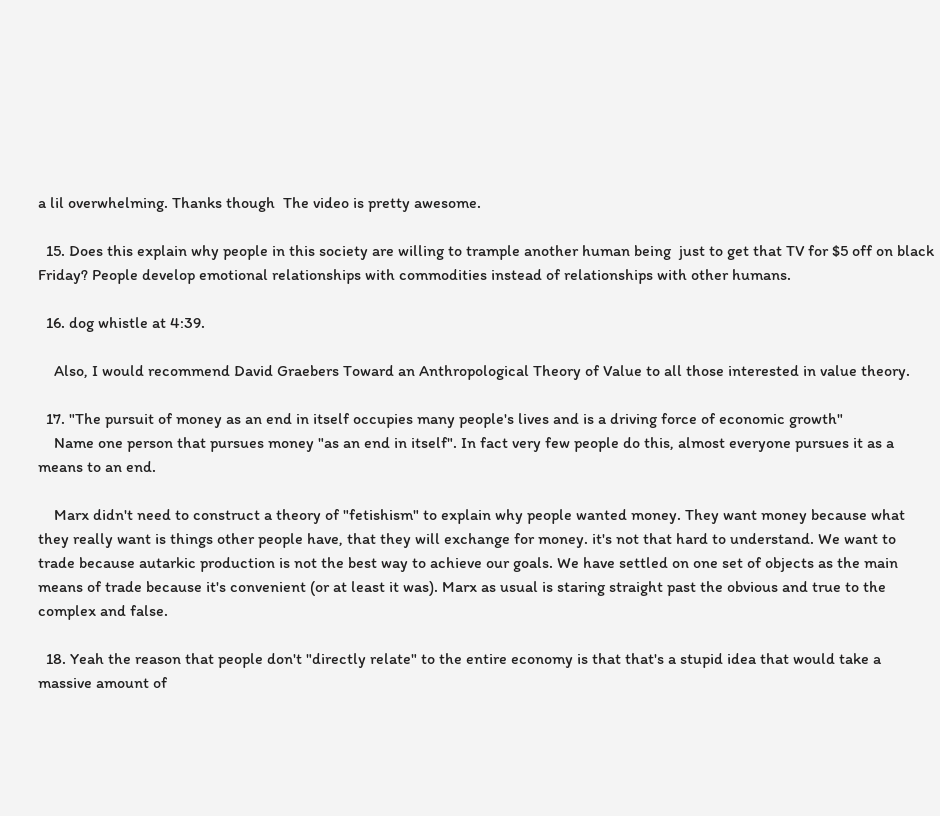a lil overwhelming. Thanks though  The video is pretty awesome.

  15. Does this explain why people in this society are willing to trample another human being  just to get that TV for $5 off on black Friday? People develop emotional relationships with commodities instead of relationships with other humans.

  16. dog whistle at 4:39.

    Also, I would recommend David Graebers Toward an Anthropological Theory of Value to all those interested in value theory.

  17. "The pursuit of money as an end in itself occupies many people's lives and is a driving force of economic growth"
    Name one person that pursues money "as an end in itself". In fact very few people do this, almost everyone pursues it as a means to an end.

    Marx didn't need to construct a theory of "fetishism" to explain why people wanted money. They want money because what they really want is things other people have, that they will exchange for money. it's not that hard to understand. We want to trade because autarkic production is not the best way to achieve our goals. We have settled on one set of objects as the main means of trade because it's convenient (or at least it was). Marx as usual is staring straight past the obvious and true to the complex and false.

  18. Yeah the reason that people don't "directly relate" to the entire economy is that that's a stupid idea that would take a massive amount of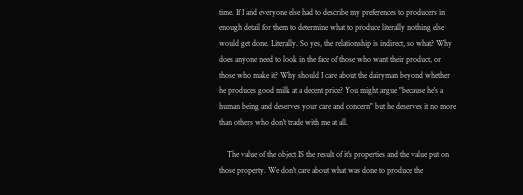time. If I and everyone else had to describe my preferences to producers in enough detail for them to determine what to produce literally nothing else would get done. Literally. So yes, the relationship is indirect, so what? Why does anyone need to look in the face of those who want their product, or those who make it? Why should I care about the dairyman beyond whether he produces good milk at a decent price? You might argue "because he's a human being and deserves your care and concern" but he deserves it no more than others who don't trade with me at all.

    The value of the object IS the result of it's properties and the value put on those property. We don't care about what was done to produce the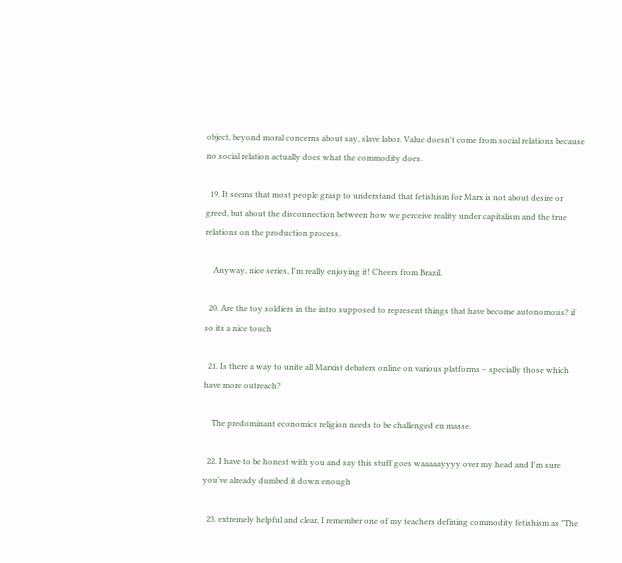object, beyond moral concerns about say, slave labor. Value doesn't come from social relations because no social relation actually does what the commodity does.

  19. It seems that most people grasp to understand that fetishism for Marx is not about desire or greed, but about the disconnection between how we perceive reality under capitalism and the true relations on the production process.

    Anyway, nice series, I'm really enjoying it! Cheers from Brazil.

  20. Are the toy soldiers in the intro supposed to represent things that have become autonomous? if so its a nice touch

  21. Is there a way to unite all Marxist debaters online on various platforms – specially those which have more outreach?

    The predominant economics religion needs to be challenged en masse.

  22. I have to be honest with you and say this stuff goes waaaaayyyy over my head and I'm sure you've already dumbed it down enough

  23. extremely helpful and clear, I remember one of my teachers defining commodity fetishism as "The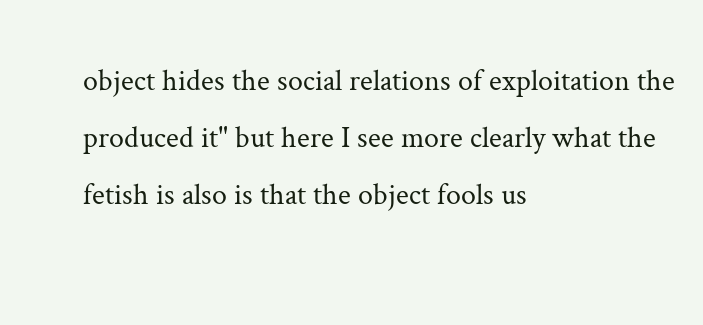object hides the social relations of exploitation the produced it" but here I see more clearly what the fetish is also is that the object fools us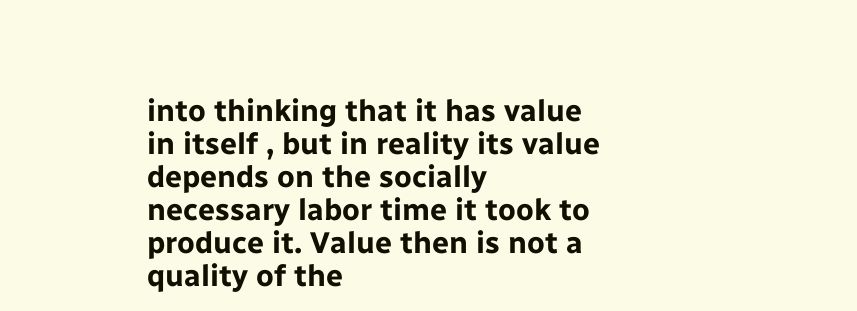into thinking that it has value in itself , but in reality its value depends on the socially necessary labor time it took to produce it. Value then is not a quality of the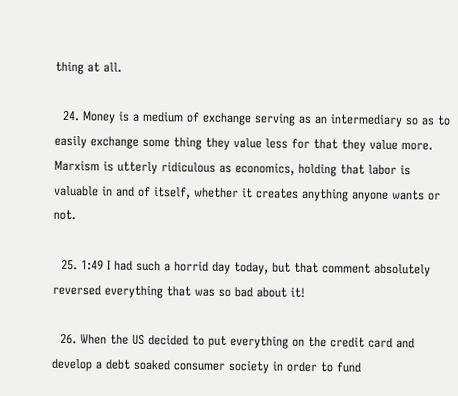thing at all.

  24. Money is a medium of exchange serving as an intermediary so as to easily exchange some thing they value less for that they value more. Marxism is utterly ridiculous as economics, holding that labor is valuable in and of itself, whether it creates anything anyone wants or not.

  25. 1:49 I had such a horrid day today, but that comment absolutely reversed everything that was so bad about it!

  26. When the US decided to put everything on the credit card and develop a debt soaked consumer society in order to fund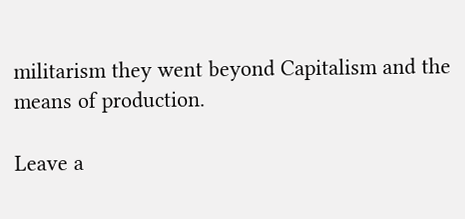militarism they went beyond Capitalism and the means of production.

Leave a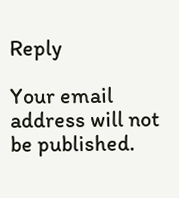Reply

Your email address will not be published.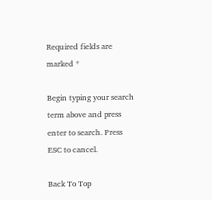Required fields are marked *

Begin typing your search term above and press enter to search. Press ESC to cancel.

Back To Top